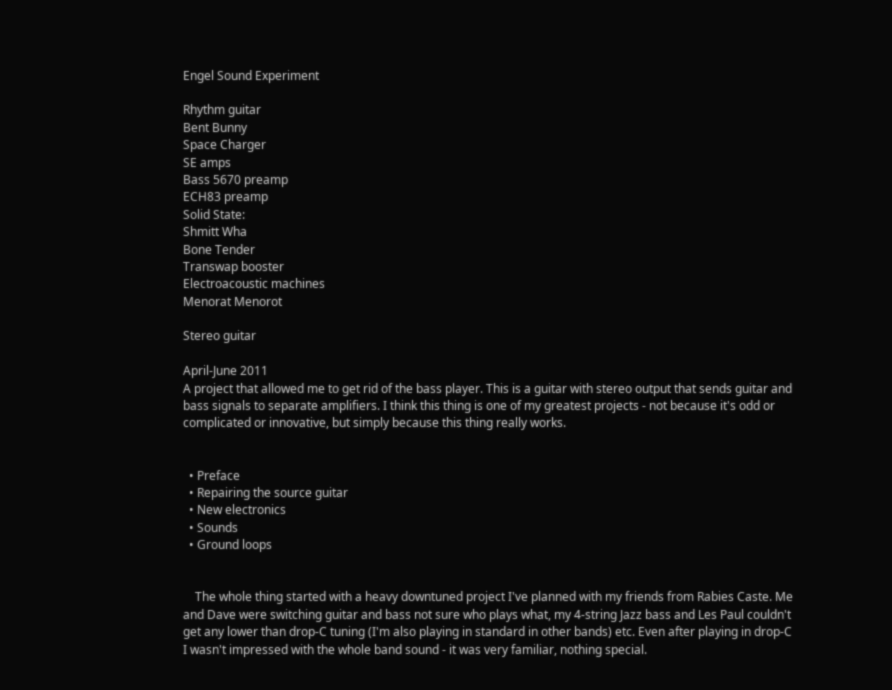Engel Sound Experiment

Rhythm guitar
Bent Bunny
Space Charger
SE amps
Bass 5670 preamp
ECH83 preamp
Solid State:
Shmitt Wha
Bone Tender
Transwap booster
Electroacoustic machines
Menorat Menorot

Stereo guitar

April-June 2011
A project that allowed me to get rid of the bass player. This is a guitar with stereo output that sends guitar and bass signals to separate amplifiers. I think this thing is one of my greatest projects - not because it's odd or complicated or innovative, but simply because this thing really works.


  • Preface
  • Repairing the source guitar
  • New electronics
  • Sounds
  • Ground loops


    The whole thing started with a heavy downtuned project I've planned with my friends from Rabies Caste. Me and Dave were switching guitar and bass not sure who plays what, my 4-string Jazz bass and Les Paul couldn't get any lower than drop-C tuning (I'm also playing in standard in other bands) etc. Even after playing in drop-C I wasn't impressed with the whole band sound - it was very familiar, nothing special.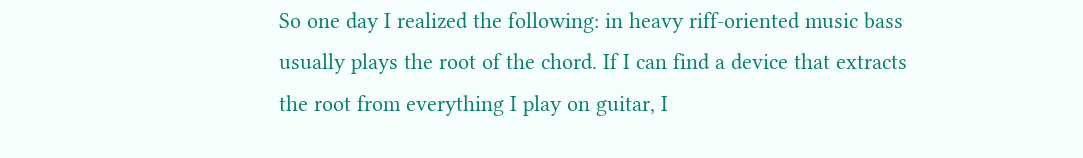So one day I realized the following: in heavy riff-oriented music bass usually plays the root of the chord. If I can find a device that extracts the root from everything I play on guitar, I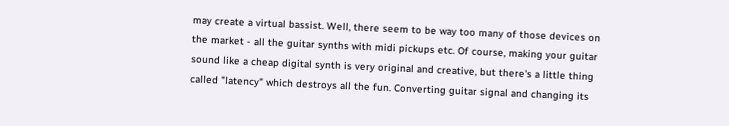may create a virtual bassist. Well, there seem to be way too many of those devices on the market - all the guitar synths with midi pickups etc. Of course, making your guitar sound like a cheap digital synth is very original and creative, but there's a little thing called "latency" which destroys all the fun. Converting guitar signal and changing its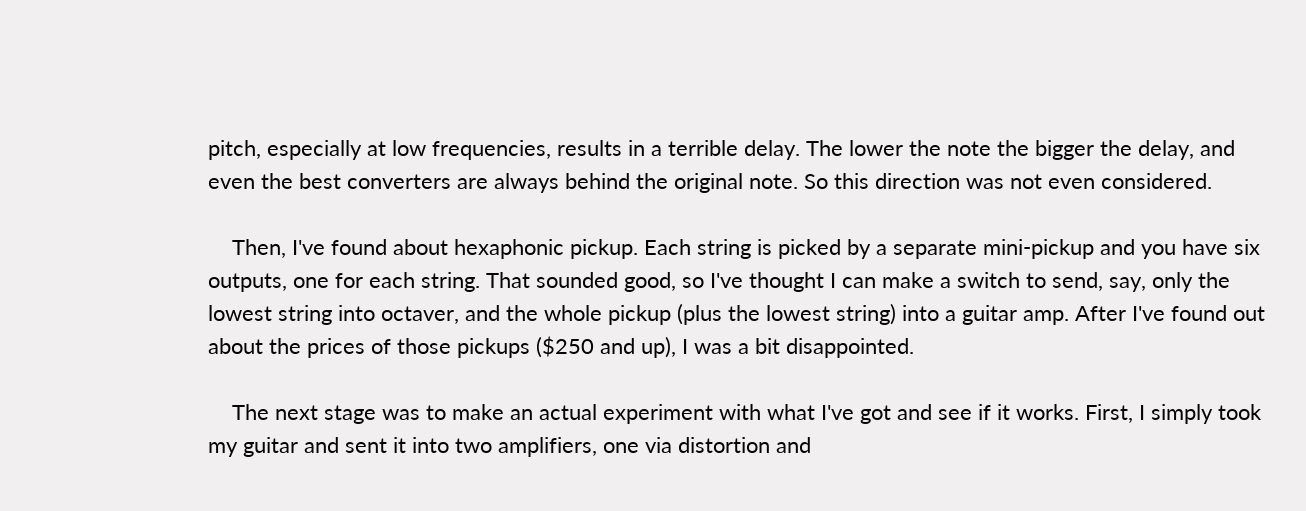pitch, especially at low frequencies, results in a terrible delay. The lower the note the bigger the delay, and even the best converters are always behind the original note. So this direction was not even considered.

    Then, I've found about hexaphonic pickup. Each string is picked by a separate mini-pickup and you have six outputs, one for each string. That sounded good, so I've thought I can make a switch to send, say, only the lowest string into octaver, and the whole pickup (plus the lowest string) into a guitar amp. After I've found out about the prices of those pickups ($250 and up), I was a bit disappointed.

    The next stage was to make an actual experiment with what I've got and see if it works. First, I simply took my guitar and sent it into two amplifiers, one via distortion and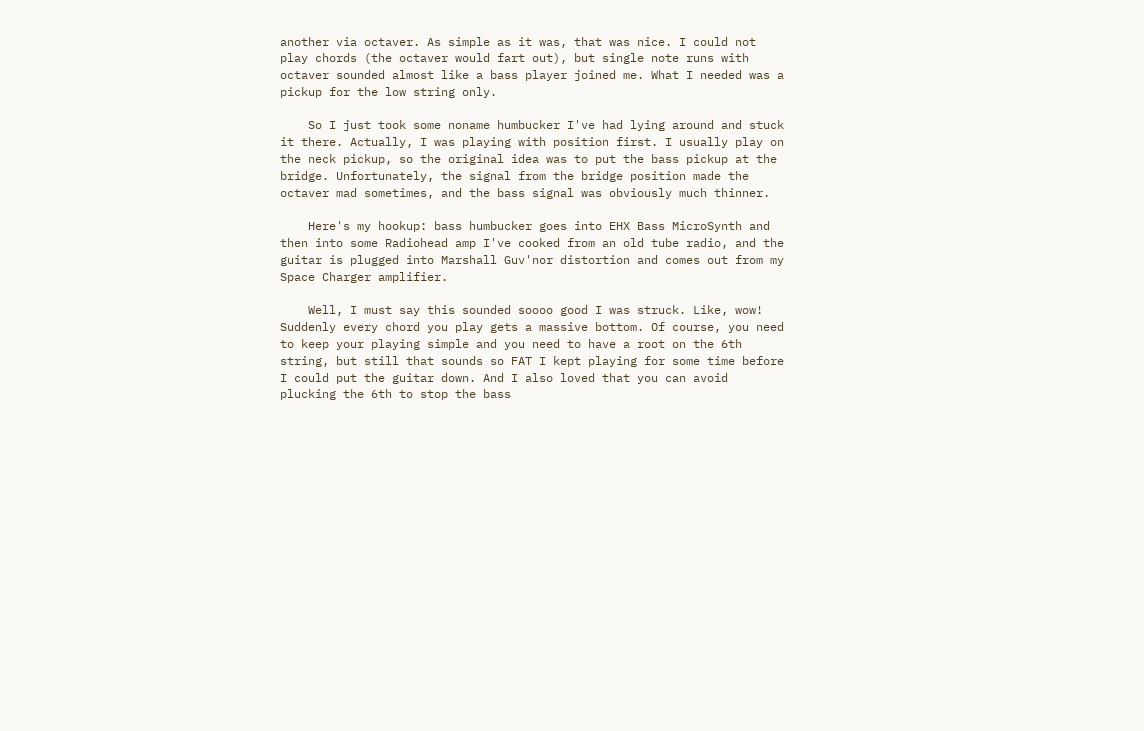another via octaver. As simple as it was, that was nice. I could not play chords (the octaver would fart out), but single note runs with octaver sounded almost like a bass player joined me. What I needed was a pickup for the low string only.

    So I just took some noname humbucker I've had lying around and stuck it there. Actually, I was playing with position first. I usually play on the neck pickup, so the original idea was to put the bass pickup at the bridge. Unfortunately, the signal from the bridge position made the octaver mad sometimes, and the bass signal was obviously much thinner.

    Here's my hookup: bass humbucker goes into EHX Bass MicroSynth and then into some Radiohead amp I've cooked from an old tube radio, and the guitar is plugged into Marshall Guv'nor distortion and comes out from my Space Charger amplifier.

    Well, I must say this sounded soooo good I was struck. Like, wow! Suddenly every chord you play gets a massive bottom. Of course, you need to keep your playing simple and you need to have a root on the 6th string, but still that sounds so FAT I kept playing for some time before I could put the guitar down. And I also loved that you can avoid plucking the 6th to stop the bass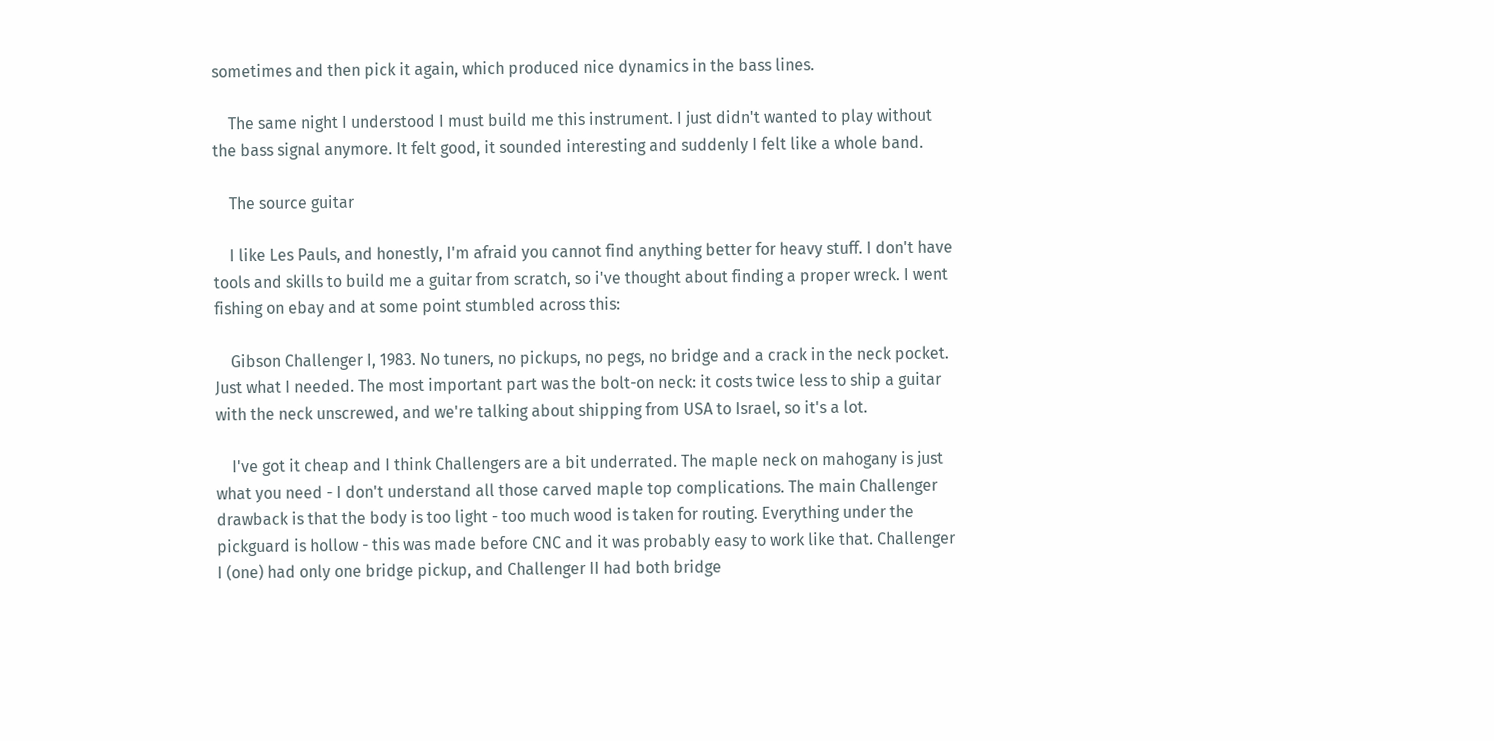sometimes and then pick it again, which produced nice dynamics in the bass lines.

    The same night I understood I must build me this instrument. I just didn't wanted to play without the bass signal anymore. It felt good, it sounded interesting and suddenly I felt like a whole band.

    The source guitar

    I like Les Pauls, and honestly, I'm afraid you cannot find anything better for heavy stuff. I don't have tools and skills to build me a guitar from scratch, so i've thought about finding a proper wreck. I went fishing on ebay and at some point stumbled across this:

    Gibson Challenger I, 1983. No tuners, no pickups, no pegs, no bridge and a crack in the neck pocket. Just what I needed. The most important part was the bolt-on neck: it costs twice less to ship a guitar with the neck unscrewed, and we're talking about shipping from USA to Israel, so it's a lot.

    I've got it cheap and I think Challengers are a bit underrated. The maple neck on mahogany is just what you need - I don't understand all those carved maple top complications. The main Challenger drawback is that the body is too light - too much wood is taken for routing. Everything under the pickguard is hollow - this was made before CNC and it was probably easy to work like that. Challenger I (one) had only one bridge pickup, and Challenger II had both bridge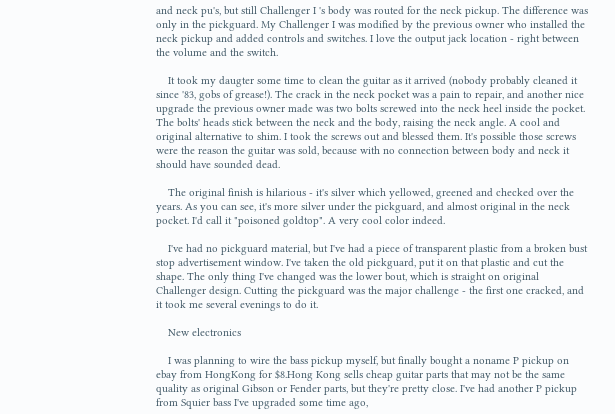and neck pu's, but still Challenger I 's body was routed for the neck pickup. The difference was only in the pickguard. My Challenger I was modified by the previous owner who installed the neck pickup and added controls and switches. I love the output jack location - right between the volume and the switch.

    It took my daugter some time to clean the guitar as it arrived (nobody probably cleaned it since '83, gobs of grease!). The crack in the neck pocket was a pain to repair, and another nice upgrade the previous owner made was two bolts screwed into the neck heel inside the pocket. The bolts' heads stick between the neck and the body, raising the neck angle. A cool and original alternative to shim. I took the screws out and blessed them. It's possible those screws were the reason the guitar was sold, because with no connection between body and neck it should have sounded dead.

    The original finish is hilarious - it's silver which yellowed, greened and checked over the years. As you can see, it's more silver under the pickguard, and almost original in the neck pocket. I'd call it "poisoned goldtop". A very cool color indeed.

    I've had no pickguard material, but I've had a piece of transparent plastic from a broken bust stop advertisement window. I've taken the old pickguard, put it on that plastic and cut the shape. The only thing I've changed was the lower bout, which is straight on original Challenger design. Cutting the pickguard was the major challenge - the first one cracked, and it took me several evenings to do it.

    New electronics

    I was planning to wire the bass pickup myself, but finally bought a noname P pickup on ebay from HongKong for $8.Hong Kong sells cheap guitar parts that may not be the same quality as original Gibson or Fender parts, but they're pretty close. I've had another P pickup from Squier bass I've upgraded some time ago,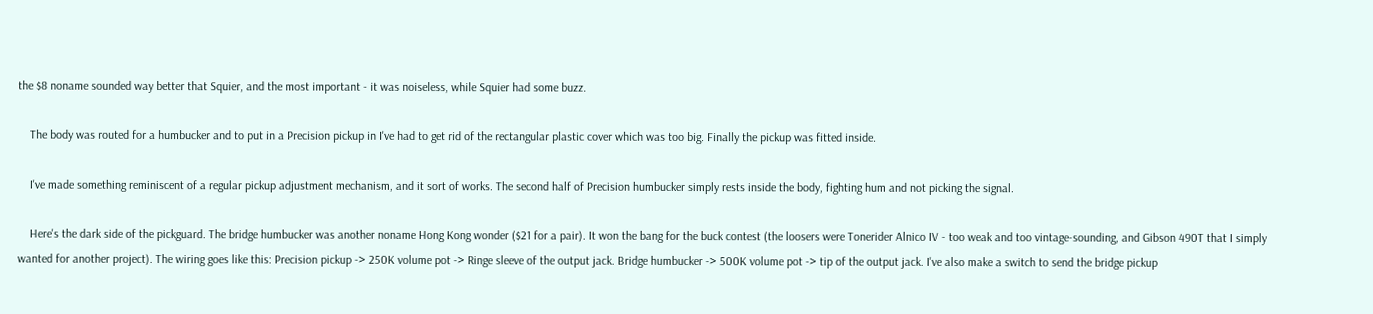the $8 noname sounded way better that Squier, and the most important - it was noiseless, while Squier had some buzz.

    The body was routed for a humbucker and to put in a Precision pickup in I've had to get rid of the rectangular plastic cover which was too big. Finally the pickup was fitted inside.

    I've made something reminiscent of a regular pickup adjustment mechanism, and it sort of works. The second half of Precision humbucker simply rests inside the body, fighting hum and not picking the signal.

    Here's the dark side of the pickguard. The bridge humbucker was another noname Hong Kong wonder ($21 for a pair). It won the bang for the buck contest (the loosers were Tonerider Alnico IV - too weak and too vintage-sounding, and Gibson 490T that I simply wanted for another project). The wiring goes like this: Precision pickup -> 250K volume pot -> Ringe sleeve of the output jack. Bridge humbucker -> 500K volume pot -> tip of the output jack. I've also make a switch to send the bridge pickup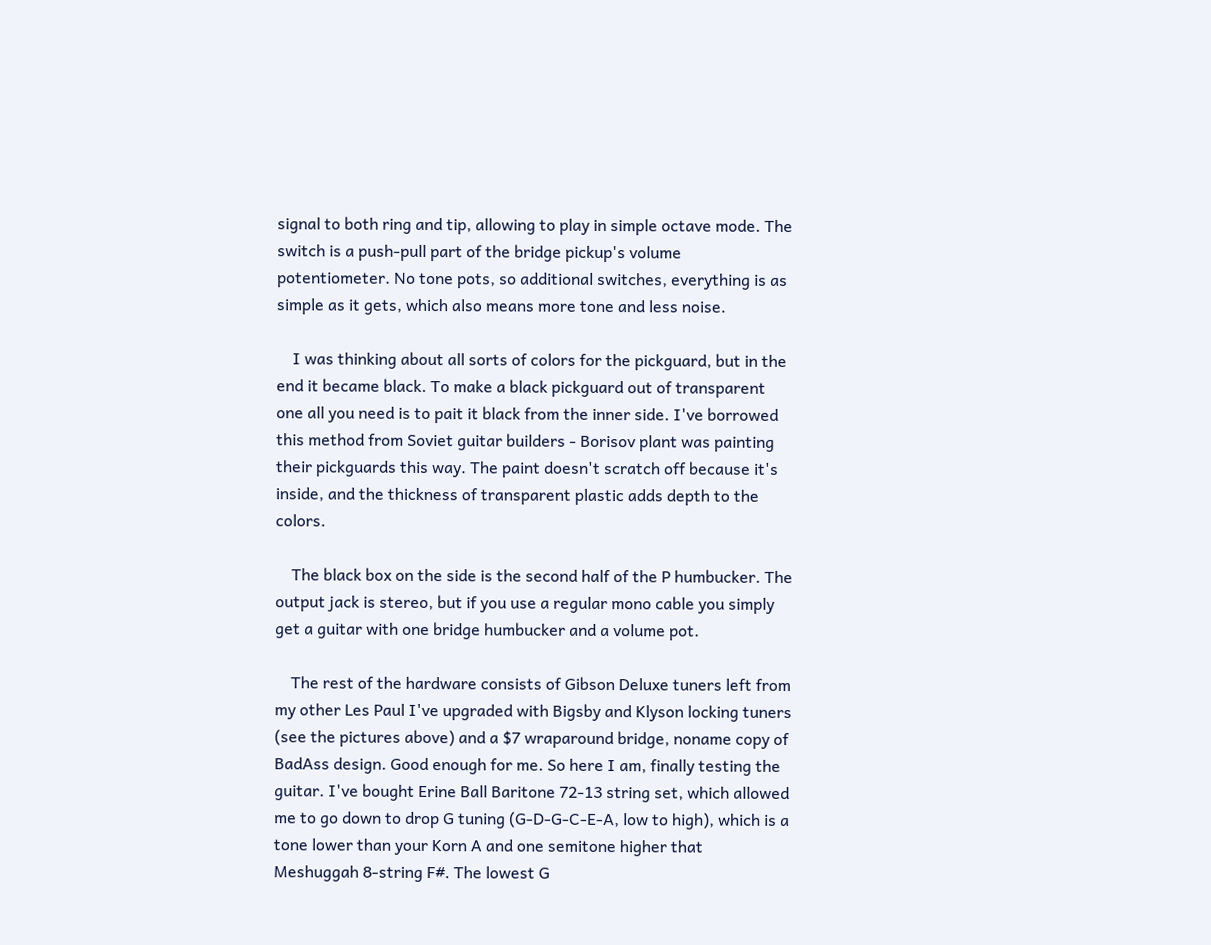signal to both ring and tip, allowing to play in simple octave mode. The switch is a push-pull part of the bridge pickup's volume potentiometer. No tone pots, so additional switches, everything is as simple as it gets, which also means more tone and less noise.

    I was thinking about all sorts of colors for the pickguard, but in the end it became black. To make a black pickguard out of transparent one all you need is to pait it black from the inner side. I've borrowed this method from Soviet guitar builders - Borisov plant was painting their pickguards this way. The paint doesn't scratch off because it's inside, and the thickness of transparent plastic adds depth to the colors.

    The black box on the side is the second half of the P humbucker. The output jack is stereo, but if you use a regular mono cable you simply get a guitar with one bridge humbucker and a volume pot.

    The rest of the hardware consists of Gibson Deluxe tuners left from my other Les Paul I've upgraded with Bigsby and Klyson locking tuners (see the pictures above) and a $7 wraparound bridge, noname copy of BadAss design. Good enough for me. So here I am, finally testing the guitar. I've bought Erine Ball Baritone 72-13 string set, which allowed me to go down to drop G tuning (G-D-G-C-E-A, low to high), which is a tone lower than your Korn A and one semitone higher that Meshuggah 8-string F#. The lowest G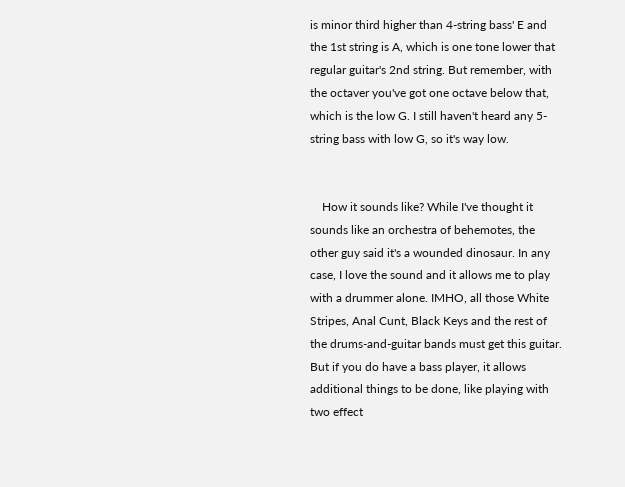is minor third higher than 4-string bass' E and the 1st string is A, which is one tone lower that regular guitar's 2nd string. But remember, with the octaver you've got one octave below that, which is the low G. I still haven't heard any 5-string bass with low G, so it's way low.


    How it sounds like? While I've thought it sounds like an orchestra of behemotes, the other guy said it's a wounded dinosaur. In any case, I love the sound and it allows me to play with a drummer alone. IMHO, all those White Stripes, Anal Cunt, Black Keys and the rest of the drums-and-guitar bands must get this guitar. But if you do have a bass player, it allows additional things to be done, like playing with two effect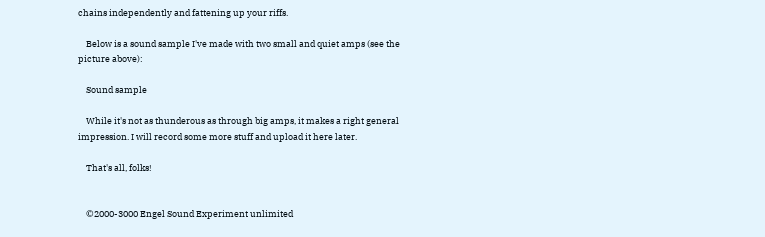chains independently and fattening up your riffs.

    Below is a sound sample I've made with two small and quiet amps (see the picture above):

    Sound sample

    While it's not as thunderous as through big amps, it makes a right general impression. I will record some more stuff and upload it here later.

    That's all, folks!


    ©2000-3000 Engel Sound Experiment unlimited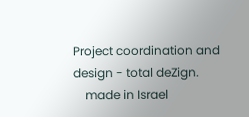Project coordination and design - total deZign.
    made in Israel